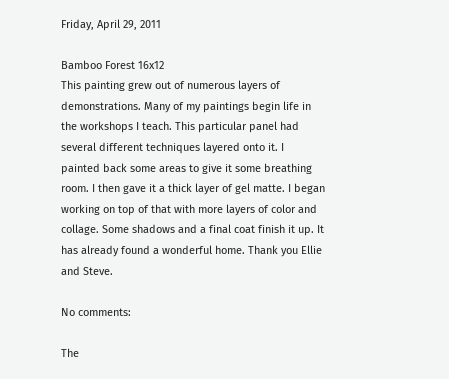Friday, April 29, 2011

Bamboo Forest 16x12
This painting grew out of numerous layers of demonstrations. Many of my paintings begin life in the workshops I teach. This particular panel had several different techniques layered onto it. I painted back some areas to give it some breathing room. I then gave it a thick layer of gel matte. I began working on top of that with more layers of color and collage. Some shadows and a final coat finish it up. It has already found a wonderful home. Thank you Ellie and Steve.

No comments:

The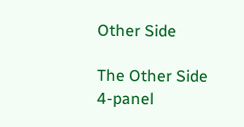Other Side

The Other Side
4-panel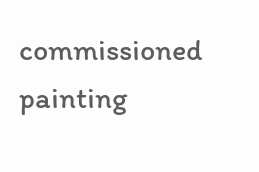commissioned painting